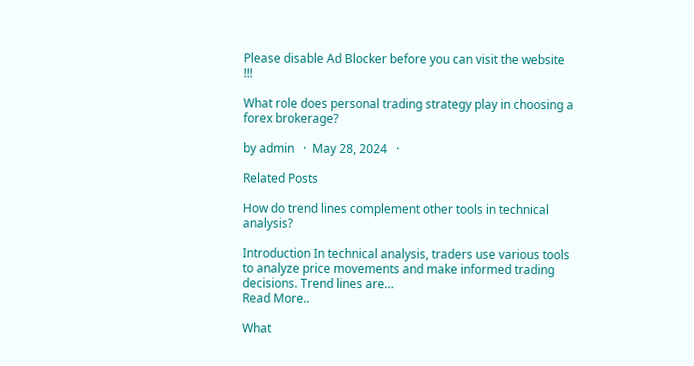Please disable Ad Blocker before you can visit the website !!!

What role does personal trading strategy play in choosing a forex brokerage?

by admin   ·  May 28, 2024   ·

Related Posts

How do trend lines complement other tools in technical analysis?

Introduction In technical analysis, traders use various tools to analyze price movements and make informed trading decisions. Trend lines are…
Read More..

What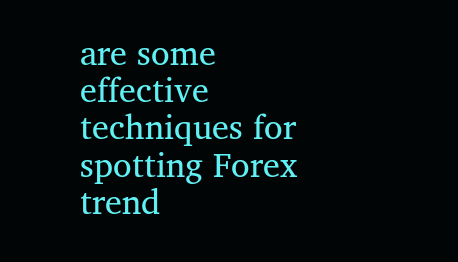are some effective techniques for spotting Forex trend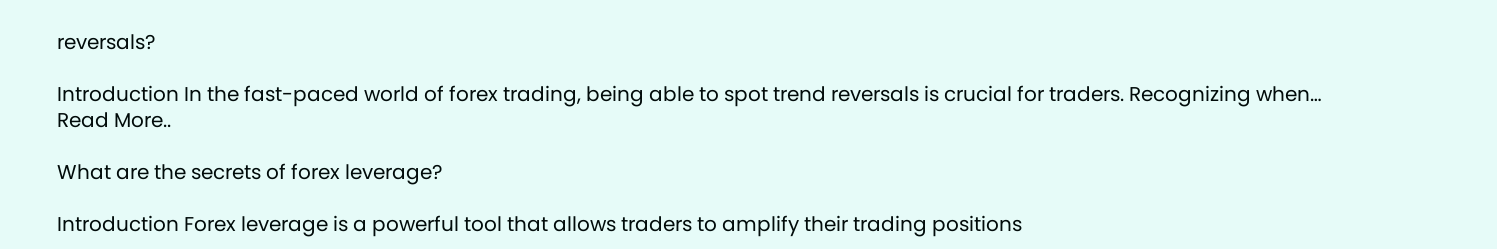reversals?

Introduction In the fast-paced world of forex trading, being able to spot trend reversals is crucial for traders. Recognizing when…
Read More..

What are the secrets of forex leverage?

Introduction Forex leverage is a powerful tool that allows traders to amplify their trading positions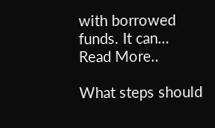with borrowed funds. It can…
Read More..

What steps should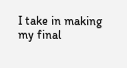I take in making my final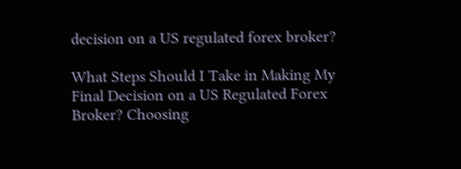decision on a US regulated forex broker?

What Steps Should I Take in Making My Final Decision on a US Regulated Forex Broker? Choosing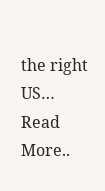the right US…
Read More..